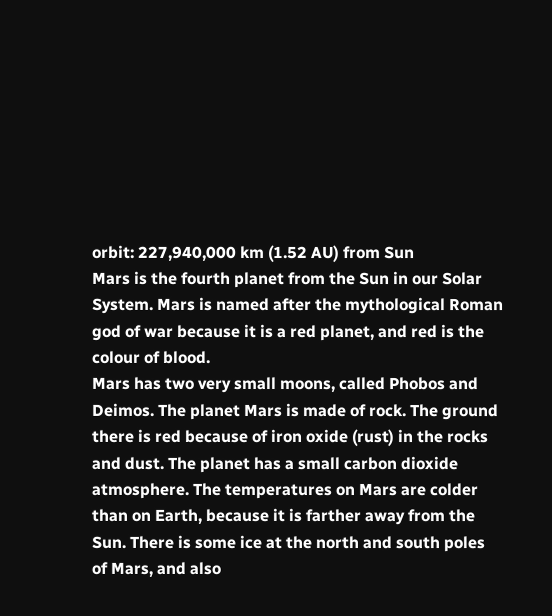orbit: 227,940,000 km (1.52 AU) from Sun
Mars is the fourth planet from the Sun in our Solar System. Mars is named after the mythological Roman god of war because it is a red planet, and red is the colour of blood.
Mars has two very small moons, called Phobos and Deimos. The planet Mars is made of rock. The ground there is red because of iron oxide (rust) in the rocks and dust. The planet has a small carbon dioxide atmosphere. The temperatures on Mars are colder than on Earth, because it is farther away from the Sun. There is some ice at the north and south poles of Mars, and also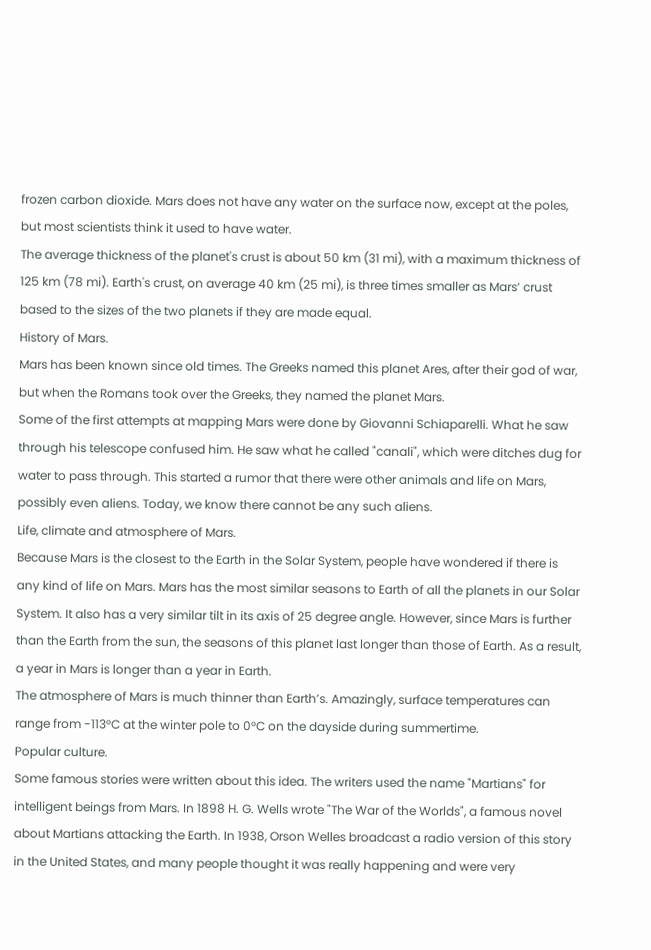frozen carbon dioxide. Mars does not have any water on the surface now, except at the poles, but most scientists think it used to have water.
The average thickness of the planet's crust is about 50 km (31 mi), with a maximum thickness of 125 km (78 mi). Earth's crust, on average 40 km (25 mi), is three times smaller as Mars’ crust based to the sizes of the two planets if they are made equal.
History of Mars.
Mars has been known since old times. The Greeks named this planet Ares, after their god of war, but when the Romans took over the Greeks, they named the planet Mars.
Some of the first attempts at mapping Mars were done by Giovanni Schiaparelli. What he saw through his telescope confused him. He saw what he called "canali", which were ditches dug for water to pass through. This started a rumor that there were other animals and life on Mars, possibly even aliens. Today, we know there cannot be any such aliens.
Life, climate and atmosphere of Mars.
Because Mars is the closest to the Earth in the Solar System, people have wondered if there is any kind of life on Mars. Mars has the most similar seasons to Earth of all the planets in our Solar System. It also has a very similar tilt in its axis of 25 degree angle. However, since Mars is further than the Earth from the sun, the seasons of this planet last longer than those of Earth. As a result, a year in Mars is longer than a year in Earth.
The atmosphere of Mars is much thinner than Earth’s. Amazingly, surface temperatures can range from -113°C at the winter pole to 0°C on the dayside during summertime.
Popular culture.
Some famous stories were written about this idea. The writers used the name "Martians" for intelligent beings from Mars. In 1898 H. G. Wells wrote "The War of the Worlds", a famous novel about Martians attacking the Earth. In 1938, Orson Welles broadcast a radio version of this story in the United States, and many people thought it was really happening and were very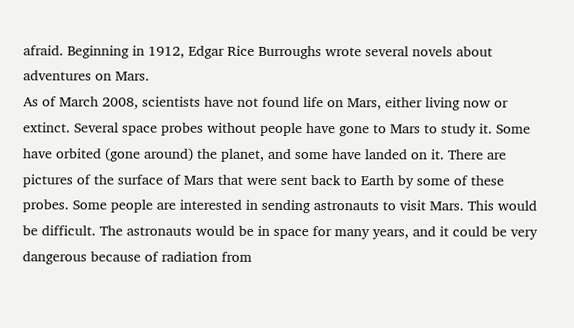afraid. Beginning in 1912, Edgar Rice Burroughs wrote several novels about adventures on Mars.
As of March 2008, scientists have not found life on Mars, either living now or extinct. Several space probes without people have gone to Mars to study it. Some have orbited (gone around) the planet, and some have landed on it. There are pictures of the surface of Mars that were sent back to Earth by some of these probes. Some people are interested in sending astronauts to visit Mars. This would be difficult. The astronauts would be in space for many years, and it could be very dangerous because of radiation from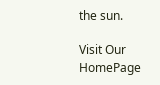the sun.

Visit Our HomePage